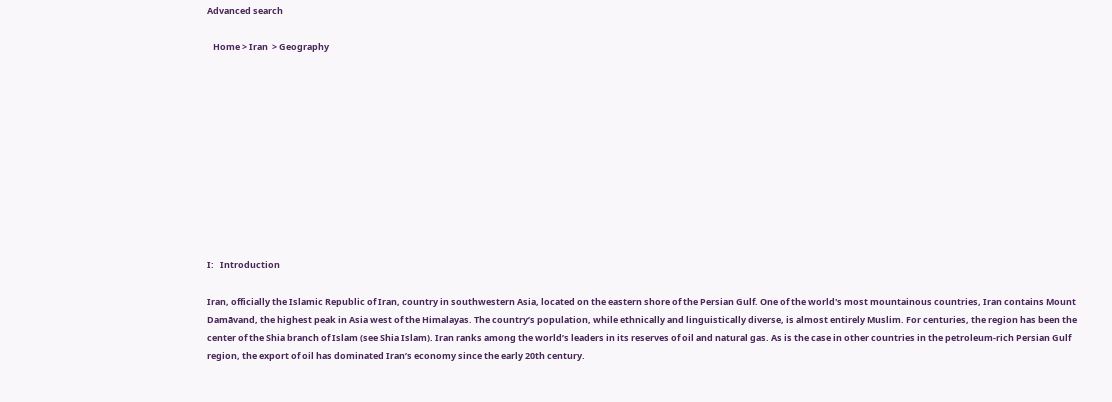Advanced search

   Home > Iran  > Geography











I:   Introduction

Iran, officially the Islamic Republic of Iran, country in southwestern Asia, located on the eastern shore of the Persian Gulf. One of the world's most mountainous countries, Iran contains Mount Damāvand, the highest peak in Asia west of the Himalayas. The country’s population, while ethnically and linguistically diverse, is almost entirely Muslim. For centuries, the region has been the center of the Shia branch of Islam (see Shia Islam). Iran ranks among the world’s leaders in its reserves of oil and natural gas. As is the case in other countries in the petroleum-rich Persian Gulf region, the export of oil has dominated Iran’s economy since the early 20th century.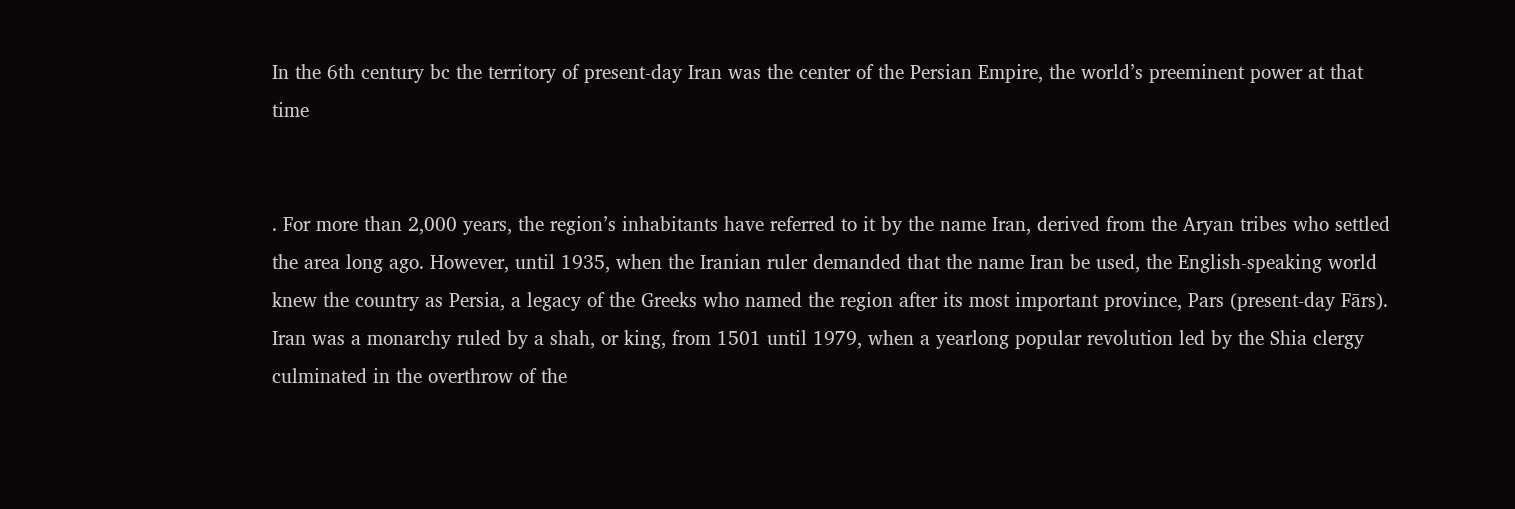In the 6th century bc the territory of present-day Iran was the center of the Persian Empire, the world’s preeminent power at that time


. For more than 2,000 years, the region’s inhabitants have referred to it by the name Iran, derived from the Aryan tribes who settled the area long ago. However, until 1935, when the Iranian ruler demanded that the name Iran be used, the English-speaking world knew the country as Persia, a legacy of the Greeks who named the region after its most important province, Pars (present-day Fārs). Iran was a monarchy ruled by a shah, or king, from 1501 until 1979, when a yearlong popular revolution led by the Shia clergy culminated in the overthrow of the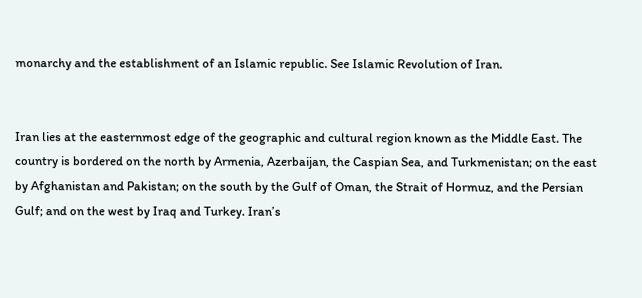monarchy and the establishment of an Islamic republic. See Islamic Revolution of Iran.


Iran lies at the easternmost edge of the geographic and cultural region known as the Middle East. The country is bordered on the north by Armenia, Azerbaijan, the Caspian Sea, and Turkmenistan; on the east by Afghanistan and Pakistan; on the south by the Gulf of Oman, the Strait of Hormuz, and the Persian Gulf; and on the west by Iraq and Turkey. Iran’s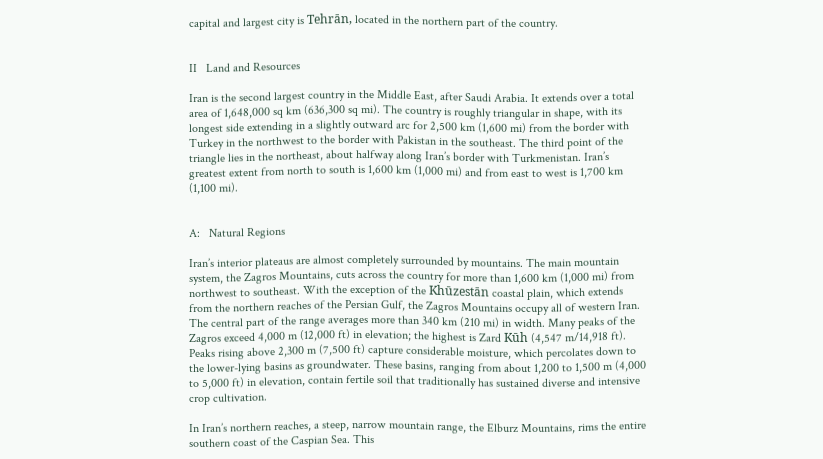capital and largest city is Tehrān, located in the northern part of the country.


II   Land and Resources

Iran is the second largest country in the Middle East, after Saudi Arabia. It extends over a total area of 1,648,000 sq km (636,300 sq mi). The country is roughly triangular in shape, with its longest side extending in a slightly outward arc for 2,500 km (1,600 mi) from the border with Turkey in the northwest to the border with Pakistan in the southeast. The third point of the triangle lies in the northeast, about halfway along Iran’s border with Turkmenistan. Iran’s greatest extent from north to south is 1,600 km (1,000 mi) and from east to west is 1,700 km (1,100 mi).


A:   Natural Regions

Iran’s interior plateaus are almost completely surrounded by mountains. The main mountain system, the Zagros Mountains, cuts across the country for more than 1,600 km (1,000 mi) from northwest to southeast. With the exception of the Khūzestān coastal plain, which extends from the northern reaches of the Persian Gulf, the Zagros Mountains occupy all of western Iran. The central part of the range averages more than 340 km (210 mi) in width. Many peaks of the Zagros exceed 4,000 m (12,000 ft) in elevation; the highest is Zard Kūh (4,547 m/14,918 ft). Peaks rising above 2,300 m (7,500 ft) capture considerable moisture, which percolates down to the lower-lying basins as groundwater. These basins, ranging from about 1,200 to 1,500 m (4,000 to 5,000 ft) in elevation, contain fertile soil that traditionally has sustained diverse and intensive crop cultivation.

In Iran’s northern reaches, a steep, narrow mountain range, the Elburz Mountains, rims the entire southern coast of the Caspian Sea. This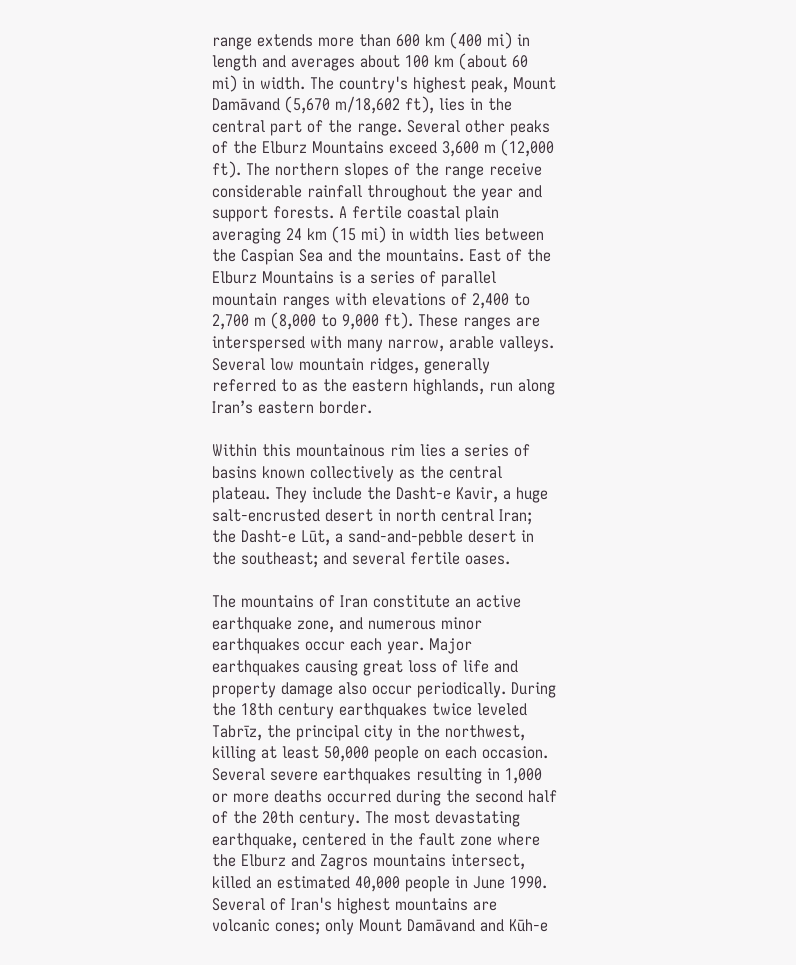range extends more than 600 km (400 mi) in length and averages about 100 km (about 60 mi) in width. The country's highest peak, Mount Damāvand (5,670 m/18,602 ft), lies in the central part of the range. Several other peaks of the Elburz Mountains exceed 3,600 m (12,000 ft). The northern slopes of the range receive considerable rainfall throughout the year and support forests. A fertile coastal plain averaging 24 km (15 mi) in width lies between the Caspian Sea and the mountains. East of the Elburz Mountains is a series of parallel mountain ranges with elevations of 2,400 to 2,700 m (8,000 to 9,000 ft). These ranges are interspersed with many narrow, arable valleys. Several low mountain ridges, generally referred to as the eastern highlands, run along Iran’s eastern border.

Within this mountainous rim lies a series of basins known collectively as the central plateau. They include the Dasht-e Kavir, a huge salt-encrusted desert in north central Iran; the Dasht-e Lūt, a sand-and-pebble desert in the southeast; and several fertile oases.

The mountains of Iran constitute an active earthquake zone, and numerous minor earthquakes occur each year. Major earthquakes causing great loss of life and property damage also occur periodically. During the 18th century earthquakes twice leveled Tabrīz, the principal city in the northwest, killing at least 50,000 people on each occasion. Several severe earthquakes resulting in 1,000 or more deaths occurred during the second half of the 20th century. The most devastating earthquake, centered in the fault zone where the Elburz and Zagros mountains intersect, killed an estimated 40,000 people in June 1990. Several of Iran's highest mountains are volcanic cones; only Mount Damāvand and Kūh-e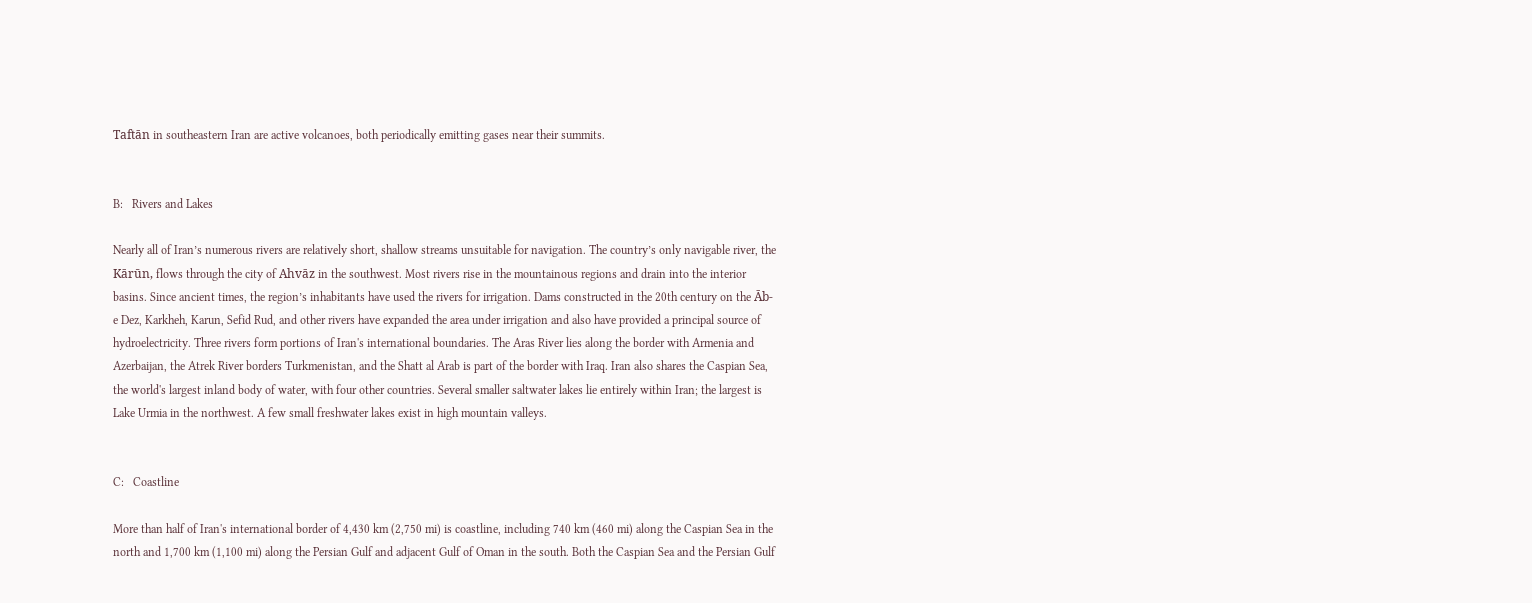Taftān in southeastern Iran are active volcanoes, both periodically emitting gases near their summits.


B:   Rivers and Lakes

Nearly all of Iran’s numerous rivers are relatively short, shallow streams unsuitable for navigation. The country’s only navigable river, the Kārūn, flows through the city of Ahvāz in the southwest. Most rivers rise in the mountainous regions and drain into the interior basins. Since ancient times, the region’s inhabitants have used the rivers for irrigation. Dams constructed in the 20th century on the Āb-e Dez, Karkheh, Karun, Sefid Rud, and other rivers have expanded the area under irrigation and also have provided a principal source of hydroelectricity. Three rivers form portions of Iran's international boundaries. The Aras River lies along the border with Armenia and Azerbaijan, the Atrek River borders Turkmenistan, and the Shatt al Arab is part of the border with Iraq. Iran also shares the Caspian Sea, the world's largest inland body of water, with four other countries. Several smaller saltwater lakes lie entirely within Iran; the largest is Lake Urmia in the northwest. A few small freshwater lakes exist in high mountain valleys.


C:   Coastline

More than half of Iran's international border of 4,430 km (2,750 mi) is coastline, including 740 km (460 mi) along the Caspian Sea in the north and 1,700 km (1,100 mi) along the Persian Gulf and adjacent Gulf of Oman in the south. Both the Caspian Sea and the Persian Gulf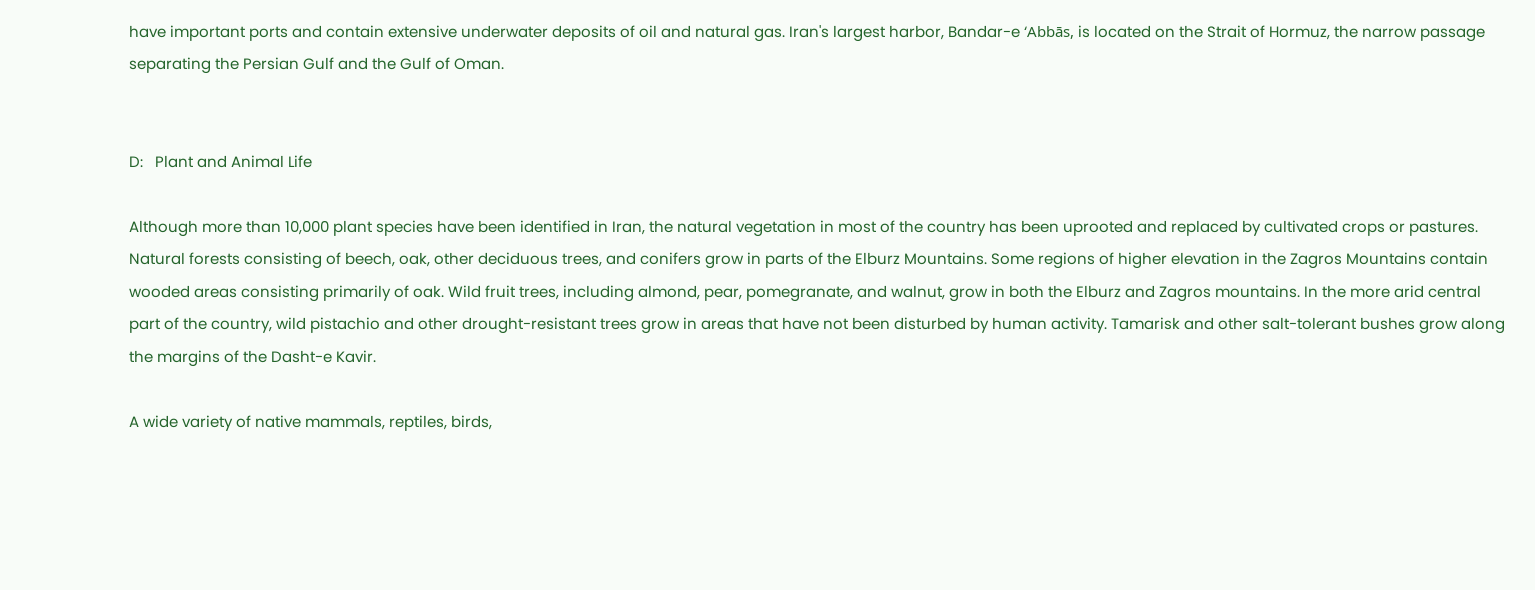have important ports and contain extensive underwater deposits of oil and natural gas. Iran's largest harbor, Bandar-e ‘Abbās, is located on the Strait of Hormuz, the narrow passage separating the Persian Gulf and the Gulf of Oman.


D:   Plant and Animal Life

Although more than 10,000 plant species have been identified in Iran, the natural vegetation in most of the country has been uprooted and replaced by cultivated crops or pastures. Natural forests consisting of beech, oak, other deciduous trees, and conifers grow in parts of the Elburz Mountains. Some regions of higher elevation in the Zagros Mountains contain wooded areas consisting primarily of oak. Wild fruit trees, including almond, pear, pomegranate, and walnut, grow in both the Elburz and Zagros mountains. In the more arid central part of the country, wild pistachio and other drought-resistant trees grow in areas that have not been disturbed by human activity. Tamarisk and other salt-tolerant bushes grow along the margins of the Dasht-e Kavir.

A wide variety of native mammals, reptiles, birds,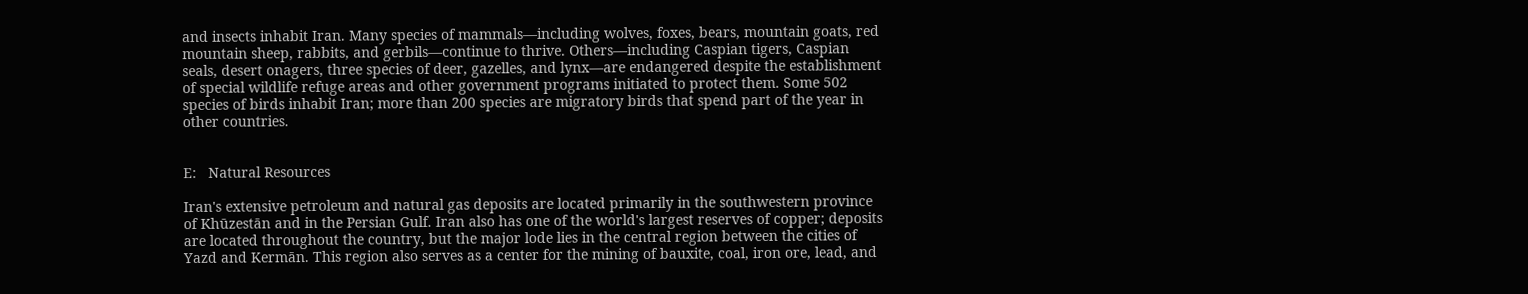and insects inhabit Iran. Many species of mammals—including wolves, foxes, bears, mountain goats, red mountain sheep, rabbits, and gerbils—continue to thrive. Others—including Caspian tigers, Caspian seals, desert onagers, three species of deer, gazelles, and lynx—are endangered despite the establishment of special wildlife refuge areas and other government programs initiated to protect them. Some 502 species of birds inhabit Iran; more than 200 species are migratory birds that spend part of the year in other countries.


E:   Natural Resources

Iran's extensive petroleum and natural gas deposits are located primarily in the southwestern province of Khūzestān and in the Persian Gulf. Iran also has one of the world's largest reserves of copper; deposits are located throughout the country, but the major lode lies in the central region between the cities of Yazd and Kermān. This region also serves as a center for the mining of bauxite, coal, iron ore, lead, and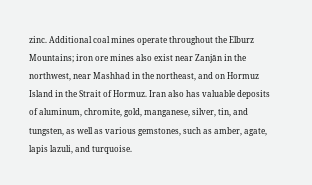zinc. Additional coal mines operate throughout the Elburz Mountains; iron ore mines also exist near Zanjān in the northwest, near Mashhad in the northeast, and on Hormuz Island in the Strait of Hormuz. Iran also has valuable deposits of aluminum, chromite, gold, manganese, silver, tin, and tungsten, as well as various gemstones, such as amber, agate, lapis lazuli, and turquoise.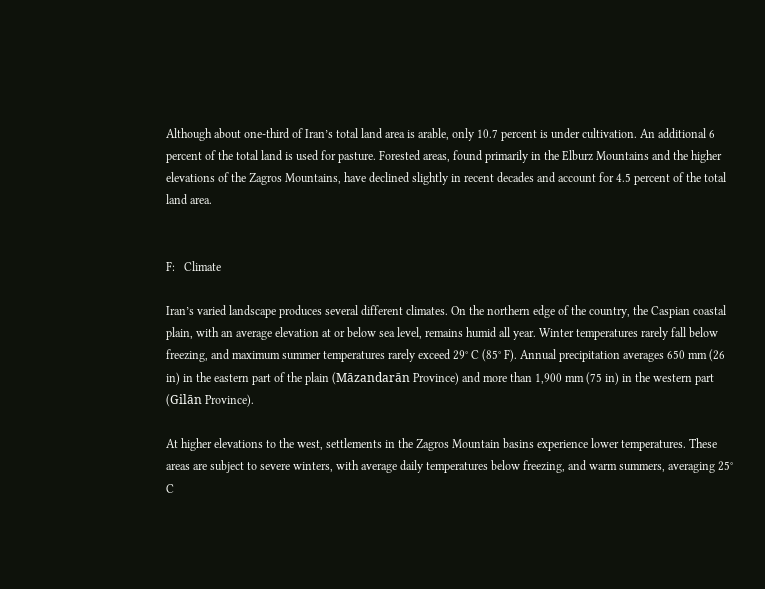Although about one-third of Iran’s total land area is arable, only 10.7 percent is under cultivation. An additional 6 percent of the total land is used for pasture. Forested areas, found primarily in the Elburz Mountains and the higher elevations of the Zagros Mountains, have declined slightly in recent decades and account for 4.5 percent of the total land area.


F:   Climate

Iran’s varied landscape produces several different climates. On the northern edge of the country, the Caspian coastal plain, with an average elevation at or below sea level, remains humid all year. Winter temperatures rarely fall below freezing, and maximum summer temperatures rarely exceed 29° C (85° F). Annual precipitation averages 650 mm (26 in) in the eastern part of the plain (Māzandarān Province) and more than 1,900 mm (75 in) in the western part (Gilān Province).

At higher elevations to the west, settlements in the Zagros Mountain basins experience lower temperatures. These areas are subject to severe winters, with average daily temperatures below freezing, and warm summers, averaging 25° C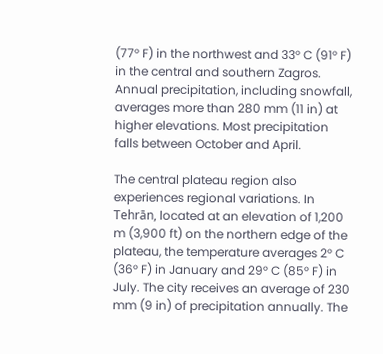(77° F) in the northwest and 33° C (91° F) in the central and southern Zagros. Annual precipitation, including snowfall, averages more than 280 mm (11 in) at higher elevations. Most precipitation falls between October and April.

The central plateau region also experiences regional variations. In Tehrān, located at an elevation of 1,200 m (3,900 ft) on the northern edge of the plateau, the temperature averages 2° C (36° F) in January and 29° C (85° F) in July. The city receives an average of 230 mm (9 in) of precipitation annually. The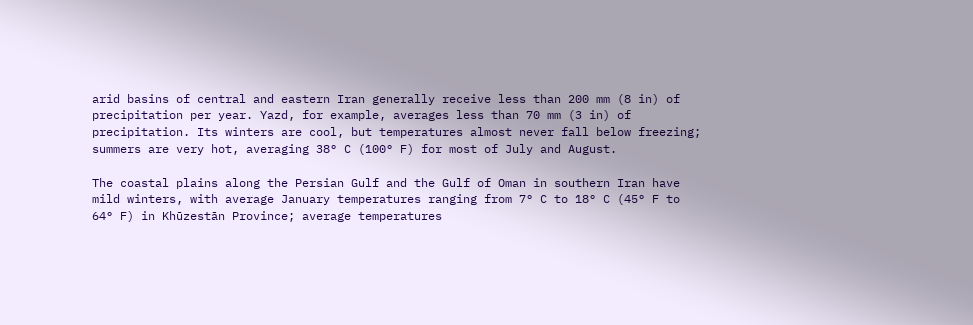arid basins of central and eastern Iran generally receive less than 200 mm (8 in) of precipitation per year. Yazd, for example, averages less than 70 mm (3 in) of precipitation. Its winters are cool, but temperatures almost never fall below freezing; summers are very hot, averaging 38° C (100° F) for most of July and August.

The coastal plains along the Persian Gulf and the Gulf of Oman in southern Iran have mild winters, with average January temperatures ranging from 7° C to 18° C (45° F to 64° F) in Khūzestān Province; average temperatures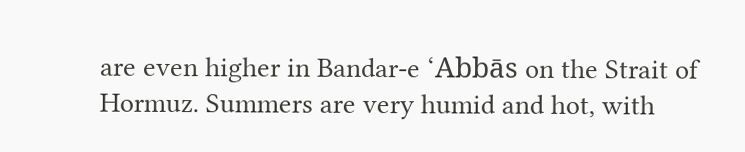are even higher in Bandar-e ‘Abbās on the Strait of Hormuz. Summers are very humid and hot, with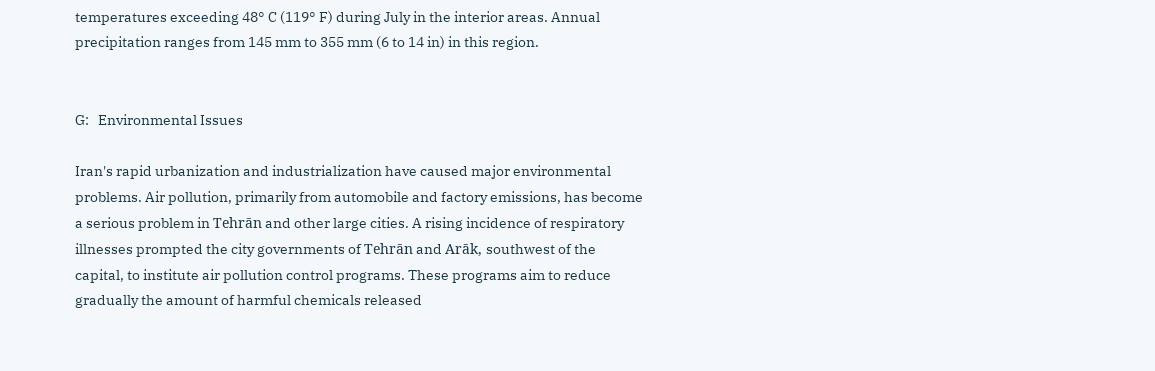temperatures exceeding 48° C (119° F) during July in the interior areas. Annual precipitation ranges from 145 mm to 355 mm (6 to 14 in) in this region.


G:   Environmental Issues

Iran's rapid urbanization and industrialization have caused major environmental problems. Air pollution, primarily from automobile and factory emissions, has become a serious problem in Tehrān and other large cities. A rising incidence of respiratory illnesses prompted the city governments of Tehrān and Arāk, southwest of the capital, to institute air pollution control programs. These programs aim to reduce gradually the amount of harmful chemicals released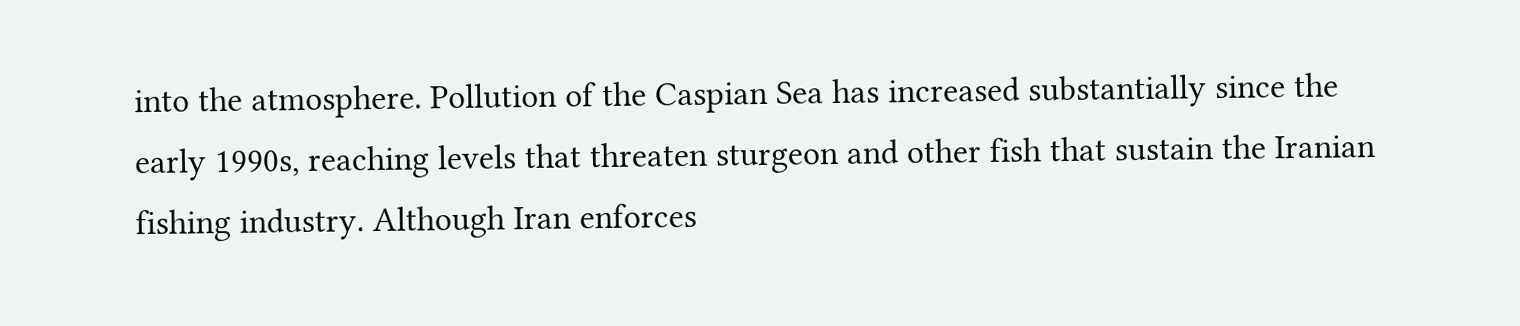into the atmosphere. Pollution of the Caspian Sea has increased substantially since the early 1990s, reaching levels that threaten sturgeon and other fish that sustain the Iranian fishing industry. Although Iran enforces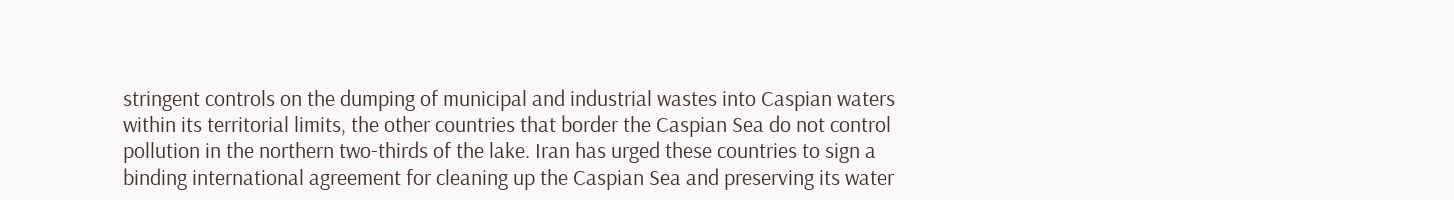stringent controls on the dumping of municipal and industrial wastes into Caspian waters within its territorial limits, the other countries that border the Caspian Sea do not control pollution in the northern two-thirds of the lake. Iran has urged these countries to sign a binding international agreement for cleaning up the Caspian Sea and preserving its water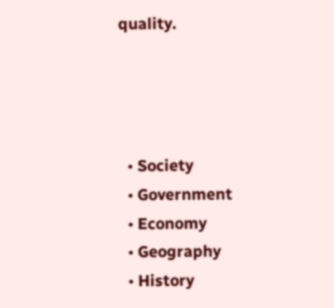quality.




  • Society
  • Government
  • Economy
  • Geography
  • History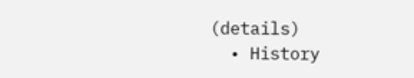(details)
  • History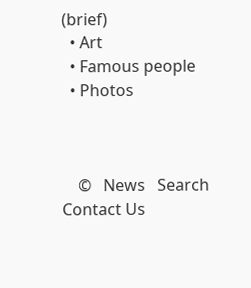(brief)
  • Art
  • Famous people
  • Photos



    ©   News   Search   Contact Us